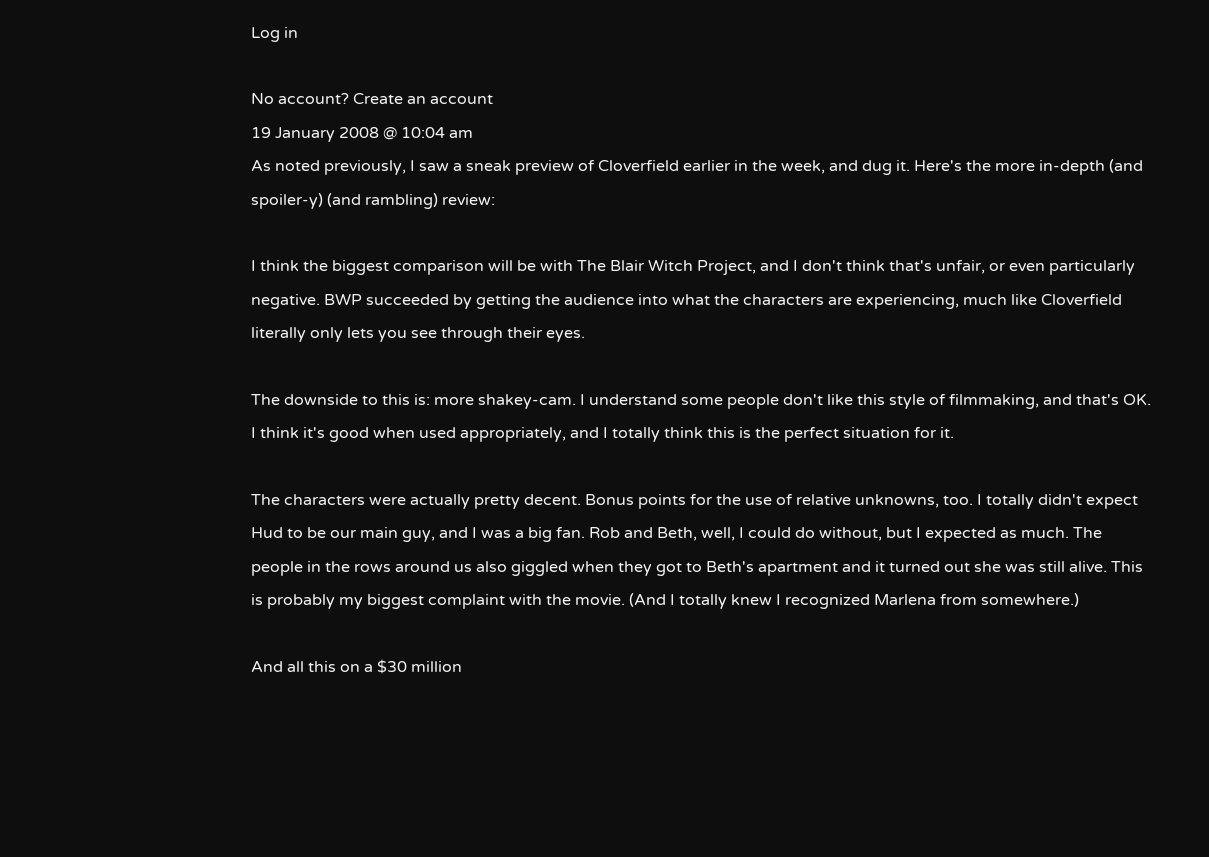Log in

No account? Create an account
19 January 2008 @ 10:04 am
As noted previously, I saw a sneak preview of Cloverfield earlier in the week, and dug it. Here's the more in-depth (and spoiler-y) (and rambling) review:

I think the biggest comparison will be with The Blair Witch Project, and I don't think that's unfair, or even particularly negative. BWP succeeded by getting the audience into what the characters are experiencing, much like Cloverfield literally only lets you see through their eyes.

The downside to this is: more shakey-cam. I understand some people don't like this style of filmmaking, and that's OK. I think it's good when used appropriately, and I totally think this is the perfect situation for it.

The characters were actually pretty decent. Bonus points for the use of relative unknowns, too. I totally didn't expect Hud to be our main guy, and I was a big fan. Rob and Beth, well, I could do without, but I expected as much. The people in the rows around us also giggled when they got to Beth's apartment and it turned out she was still alive. This is probably my biggest complaint with the movie. (And I totally knew I recognized Marlena from somewhere.)

And all this on a $30 million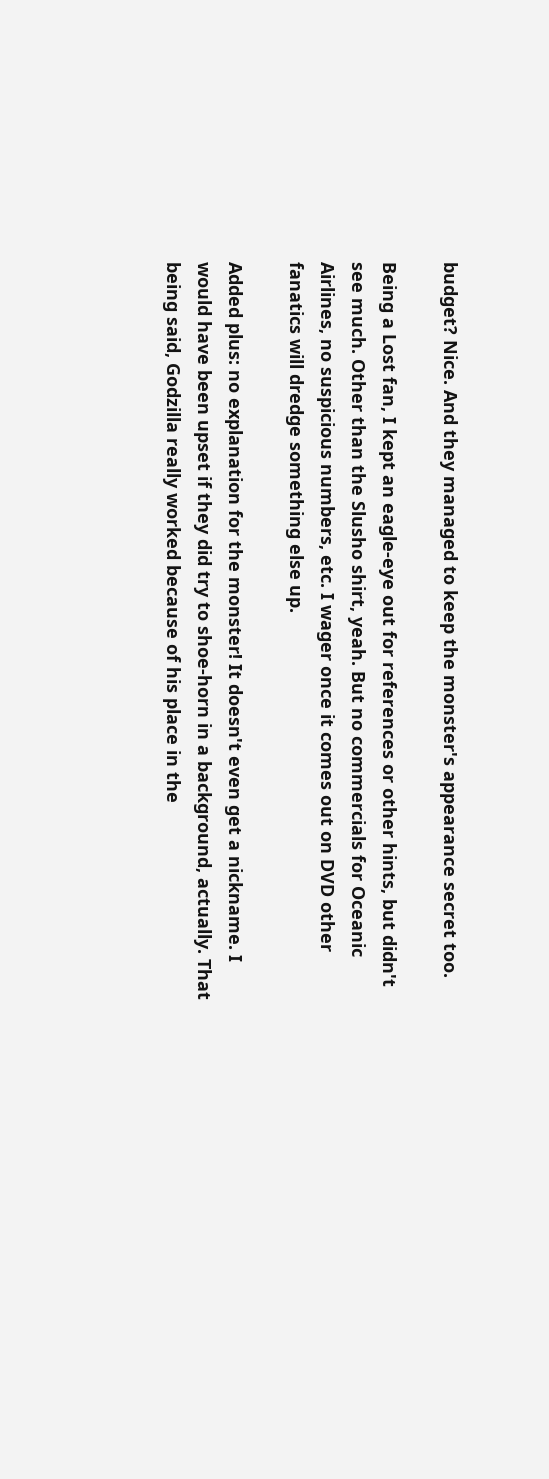budget? Nice. And they managed to keep the monster's appearance secret too.

Being a Lost fan, I kept an eagle-eye out for references or other hints, but didn't see much. Other than the Slusho shirt, yeah. But no commercials for Oceanic Airlines, no suspicious numbers, etc. I wager once it comes out on DVD other fanatics will dredge something else up.

Added plus: no explanation for the monster! It doesn't even get a nickname. I would have been upset if they did try to shoe-horn in a background, actually. That being said, Godzilla really worked because of his place in the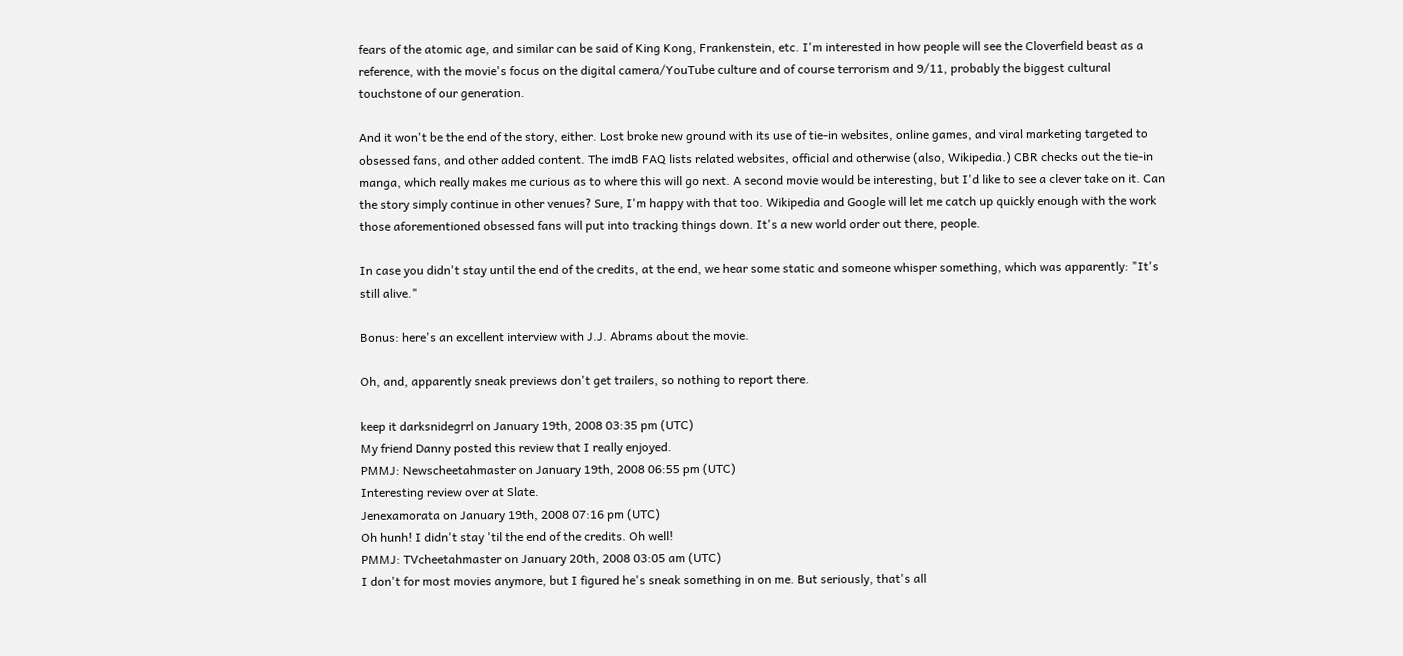fears of the atomic age, and similar can be said of King Kong, Frankenstein, etc. I'm interested in how people will see the Cloverfield beast as a reference, with the movie's focus on the digital camera/YouTube culture and of course terrorism and 9/11, probably the biggest cultural touchstone of our generation.

And it won't be the end of the story, either. Lost broke new ground with its use of tie-in websites, online games, and viral marketing targeted to obsessed fans, and other added content. The imdB FAQ lists related websites, official and otherwise (also, Wikipedia.) CBR checks out the tie-in manga, which really makes me curious as to where this will go next. A second movie would be interesting, but I'd like to see a clever take on it. Can the story simply continue in other venues? Sure, I'm happy with that too. Wikipedia and Google will let me catch up quickly enough with the work those aforementioned obsessed fans will put into tracking things down. It's a new world order out there, people.

In case you didn't stay until the end of the credits, at the end, we hear some static and someone whisper something, which was apparently: "It's still alive."

Bonus: here's an excellent interview with J.J. Abrams about the movie.

Oh, and, apparently sneak previews don't get trailers, so nothing to report there.

keep it darksnidegrrl on January 19th, 2008 03:35 pm (UTC)
My friend Danny posted this review that I really enjoyed.
PMMJ: Newscheetahmaster on January 19th, 2008 06:55 pm (UTC)
Interesting review over at Slate.
Jenexamorata on January 19th, 2008 07:16 pm (UTC)
Oh hunh! I didn't stay 'til the end of the credits. Oh well!
PMMJ: TVcheetahmaster on January 20th, 2008 03:05 am (UTC)
I don't for most movies anymore, but I figured he's sneak something in on me. But seriously, that's all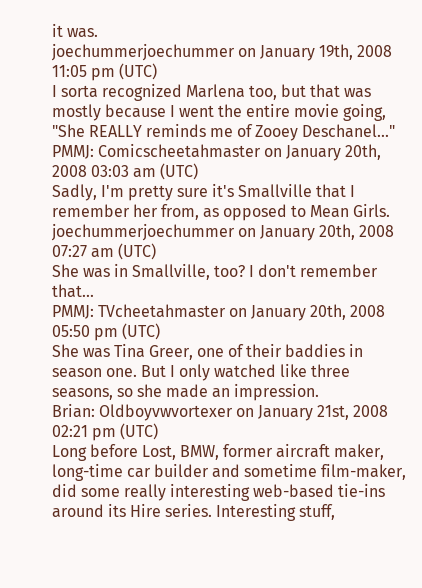it was.
joechummerjoechummer on January 19th, 2008 11:05 pm (UTC)
I sorta recognized Marlena too, but that was mostly because I went the entire movie going, "She REALLY reminds me of Zooey Deschanel..."
PMMJ: Comicscheetahmaster on January 20th, 2008 03:03 am (UTC)
Sadly, I'm pretty sure it's Smallville that I remember her from, as opposed to Mean Girls.
joechummerjoechummer on January 20th, 2008 07:27 am (UTC)
She was in Smallville, too? I don't remember that...
PMMJ: TVcheetahmaster on January 20th, 2008 05:50 pm (UTC)
She was Tina Greer, one of their baddies in season one. But I only watched like three seasons, so she made an impression.
Brian: Oldboyvwvortexer on January 21st, 2008 02:21 pm (UTC)
Long before Lost, BMW, former aircraft maker, long-time car builder and sometime film-maker, did some really interesting web-based tie-ins around its Hire series. Interesting stuff,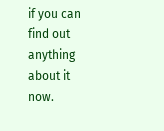if you can find out anything about it now.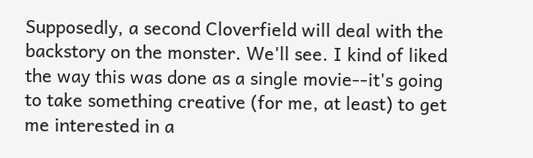Supposedly, a second Cloverfield will deal with the backstory on the monster. We'll see. I kind of liked the way this was done as a single movie--it's going to take something creative (for me, at least) to get me interested in a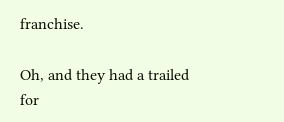franchise.

Oh, and they had a trailed for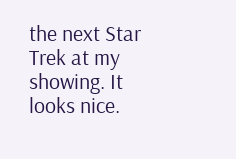the next Star Trek at my showing. It looks nice.